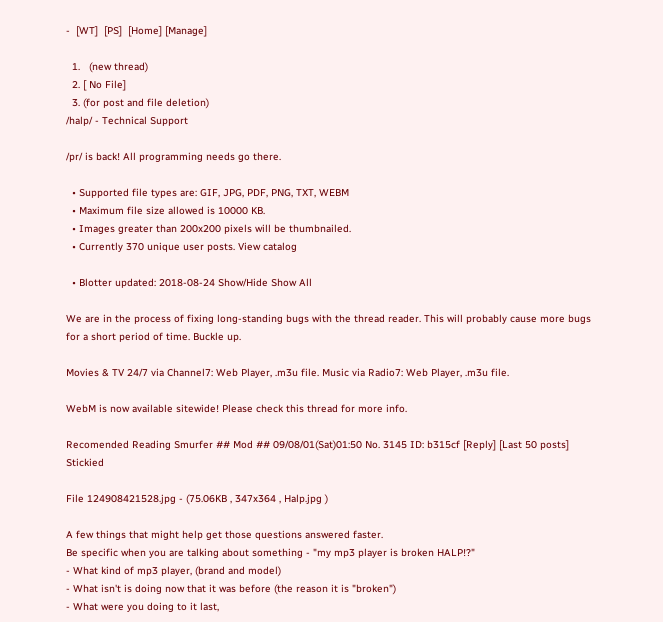-  [WT]  [PS]  [Home] [Manage]

  1.   (new thread)
  2. [ No File]
  3. (for post and file deletion)
/halp/ - Technical Support

/pr/ is back! All programming needs go there.

  • Supported file types are: GIF, JPG, PDF, PNG, TXT, WEBM
  • Maximum file size allowed is 10000 KB.
  • Images greater than 200x200 pixels will be thumbnailed.
  • Currently 370 unique user posts. View catalog

  • Blotter updated: 2018-08-24 Show/Hide Show All

We are in the process of fixing long-standing bugs with the thread reader. This will probably cause more bugs for a short period of time. Buckle up.

Movies & TV 24/7 via Channel7: Web Player, .m3u file. Music via Radio7: Web Player, .m3u file.

WebM is now available sitewide! Please check this thread for more info.

Recomended Reading Smurfer ## Mod ## 09/08/01(Sat)01:50 No. 3145 ID: b315cf [Reply] [Last 50 posts] Stickied

File 124908421528.jpg - (75.06KB , 347x364 , Halp.jpg )

A few things that might help get those questions answered faster.
Be specific when you are talking about something - "my mp3 player is broken HALP!?"
- What kind of mp3 player, (brand and model)
- What isn't is doing now that it was before (the reason it is "broken")
- What were you doing to it last,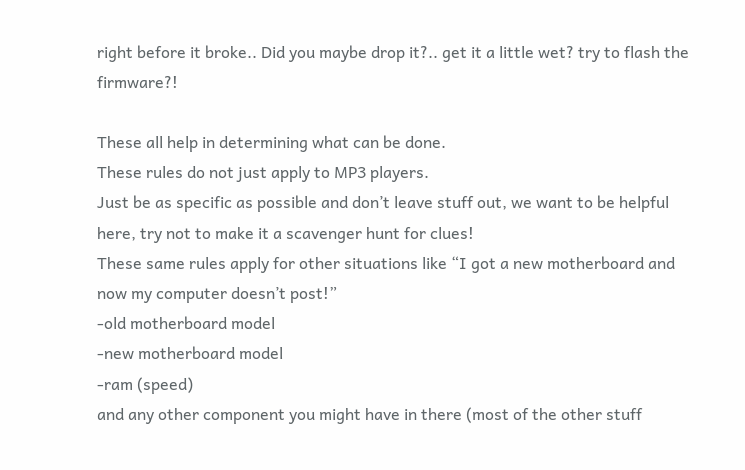right before it broke.. Did you maybe drop it?.. get it a little wet? try to flash the firmware?!

These all help in determining what can be done.
These rules do not just apply to MP3 players.
Just be as specific as possible and don’t leave stuff out, we want to be helpful here, try not to make it a scavenger hunt for clues!
These same rules apply for other situations like “I got a new motherboard and now my computer doesn’t post!”
-old motherboard model
-new motherboard model
-ram (speed)
and any other component you might have in there (most of the other stuff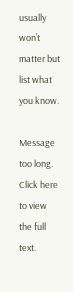usually won’t matter but list what you know.

Message too long. Click here to view the full text.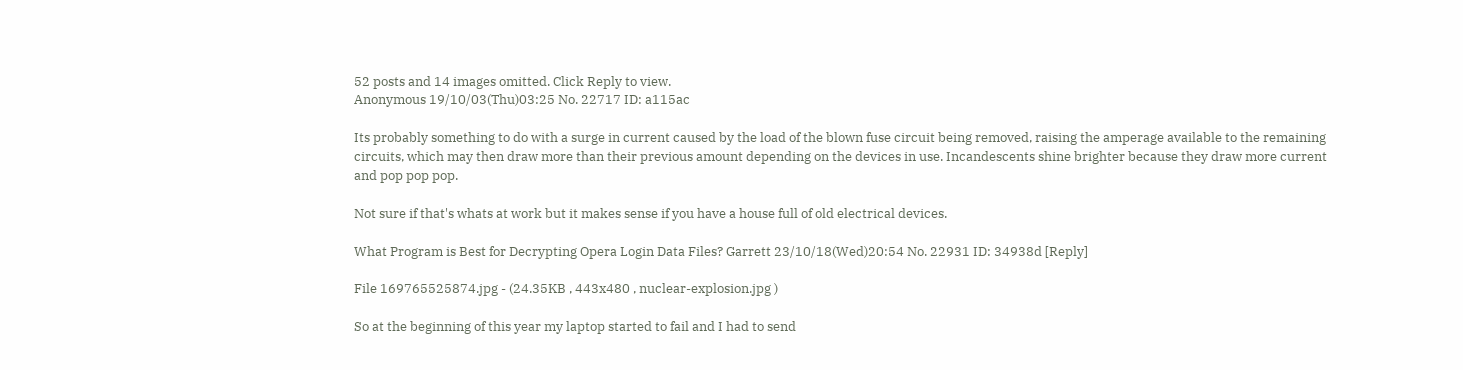52 posts and 14 images omitted. Click Reply to view.
Anonymous 19/10/03(Thu)03:25 No. 22717 ID: a115ac

Its probably something to do with a surge in current caused by the load of the blown fuse circuit being removed, raising the amperage available to the remaining circuits, which may then draw more than their previous amount depending on the devices in use. Incandescents shine brighter because they draw more current and pop pop pop.

Not sure if that's whats at work but it makes sense if you have a house full of old electrical devices.

What Program is Best for Decrypting Opera Login Data Files? Garrett 23/10/18(Wed)20:54 No. 22931 ID: 34938d [Reply]

File 169765525874.jpg - (24.35KB , 443x480 , nuclear-explosion.jpg )

So at the beginning of this year my laptop started to fail and I had to send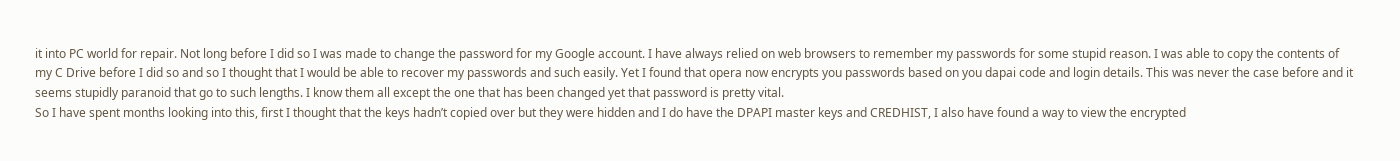it into PC world for repair. Not long before I did so I was made to change the password for my Google account. I have always relied on web browsers to remember my passwords for some stupid reason. I was able to copy the contents of my C Drive before I did so and so I thought that I would be able to recover my passwords and such easily. Yet I found that opera now encrypts you passwords based on you dapai code and login details. This was never the case before and it seems stupidly paranoid that go to such lengths. I know them all except the one that has been changed yet that password is pretty vital.
So I have spent months looking into this, first I thought that the keys hadn’t copied over but they were hidden and I do have the DPAPI master keys and CREDHIST, I also have found a way to view the encrypted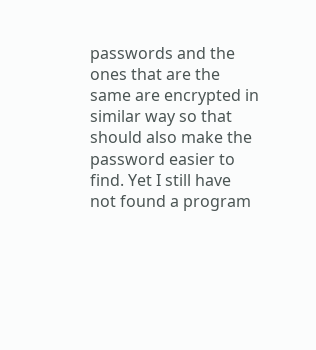passwords and the ones that are the same are encrypted in similar way so that should also make the password easier to find. Yet I still have not found a program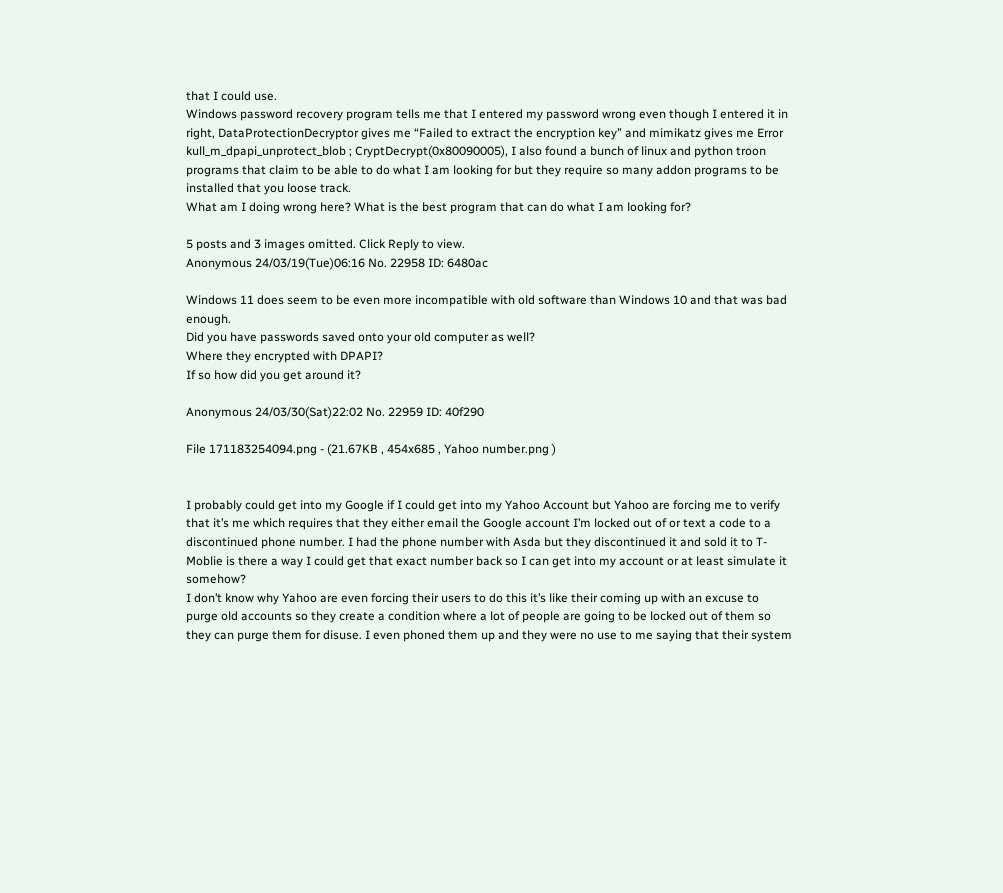that I could use.
Windows password recovery program tells me that I entered my password wrong even though I entered it in right, DataProtectionDecryptor gives me “Failed to extract the encryption key” and mimikatz gives me Error kull_m_dpapi_unprotect_blob ; CryptDecrypt(0x80090005), I also found a bunch of linux and python troon programs that claim to be able to do what I am looking for but they require so many addon programs to be installed that you loose track.
What am I doing wrong here? What is the best program that can do what I am looking for?

5 posts and 3 images omitted. Click Reply to view.
Anonymous 24/03/19(Tue)06:16 No. 22958 ID: 6480ac

Windows 11 does seem to be even more incompatible with old software than Windows 10 and that was bad enough.
Did you have passwords saved onto your old computer as well?
Where they encrypted with DPAPI?
If so how did you get around it?

Anonymous 24/03/30(Sat)22:02 No. 22959 ID: 40f290

File 171183254094.png - (21.67KB , 454x685 , Yahoo number.png )


I probably could get into my Google if I could get into my Yahoo Account but Yahoo are forcing me to verify that it’s me which requires that they either email the Google account I’m locked out of or text a code to a discontinued phone number. I had the phone number with Asda but they discontinued it and sold it to T-Moblie is there a way I could get that exact number back so I can get into my account or at least simulate it somehow?
I don’t know why Yahoo are even forcing their users to do this it’s like their coming up with an excuse to purge old accounts so they create a condition where a lot of people are going to be locked out of them so they can purge them for disuse. I even phoned them up and they were no use to me saying that their system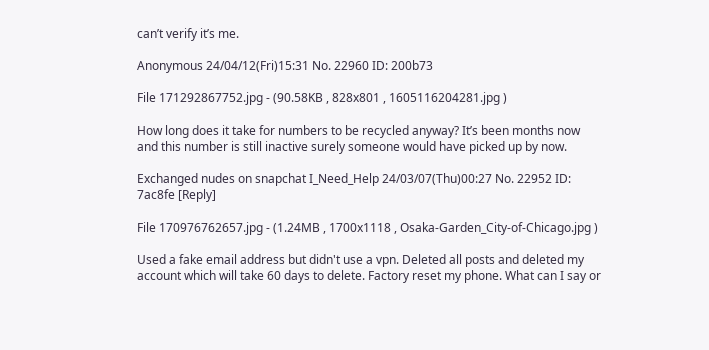can’t verify it’s me.

Anonymous 24/04/12(Fri)15:31 No. 22960 ID: 200b73

File 171292867752.jpg - (90.58KB , 828x801 , 1605116204281.jpg )

How long does it take for numbers to be recycled anyway? It’s been months now and this number is still inactive surely someone would have picked up by now.

Exchanged nudes on snapchat I_Need_Help 24/03/07(Thu)00:27 No. 22952 ID: 7ac8fe [Reply]

File 170976762657.jpg - (1.24MB , 1700x1118 , Osaka-Garden_City-of-Chicago.jpg )

Used a fake email address but didn't use a vpn. Deleted all posts and deleted my account which will take 60 days to delete. Factory reset my phone. What can I say or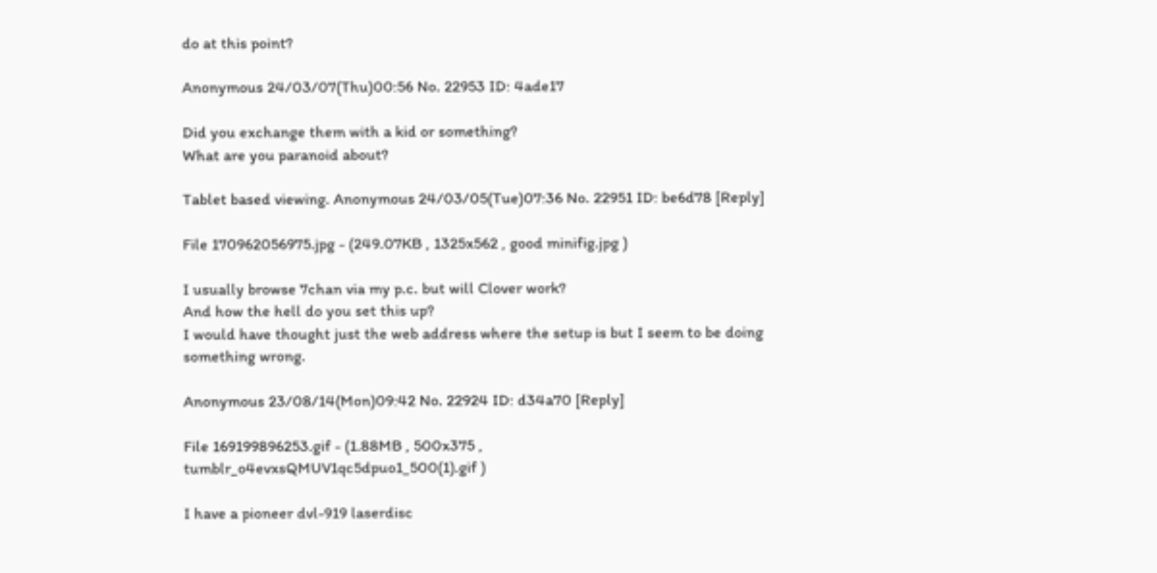do at this point?

Anonymous 24/03/07(Thu)00:56 No. 22953 ID: 4ade17

Did you exchange them with a kid or something?
What are you paranoid about?

Tablet based viewing. Anonymous 24/03/05(Tue)07:36 No. 22951 ID: be6d78 [Reply]

File 170962056975.jpg - (249.07KB , 1325x562 , good minifig.jpg )

I usually browse 7chan via my p.c. but will Clover work?
And how the hell do you set this up?
I would have thought just the web address where the setup is but I seem to be doing something wrong.

Anonymous 23/08/14(Mon)09:42 No. 22924 ID: d34a70 [Reply]

File 169199896253.gif - (1.88MB , 500x375 , tumblr_o4evxsQMUV1qc5dpuo1_500(1).gif )

I have a pioneer dvl-919 laserdisc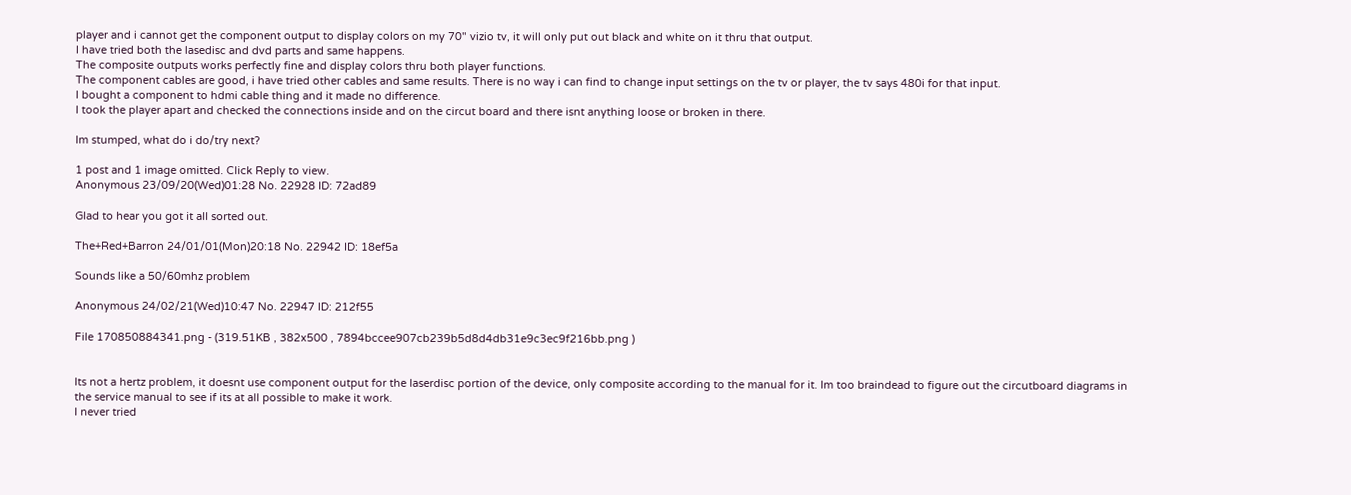player and i cannot get the component output to display colors on my 70" vizio tv, it will only put out black and white on it thru that output.
I have tried both the lasedisc and dvd parts and same happens.
The composite outputs works perfectly fine and display colors thru both player functions.
The component cables are good, i have tried other cables and same results. There is no way i can find to change input settings on the tv or player, the tv says 480i for that input.
I bought a component to hdmi cable thing and it made no difference.
I took the player apart and checked the connections inside and on the circut board and there isnt anything loose or broken in there.

Im stumped, what do i do/try next?

1 post and 1 image omitted. Click Reply to view.
Anonymous 23/09/20(Wed)01:28 No. 22928 ID: 72ad89

Glad to hear you got it all sorted out.

The+Red+Barron 24/01/01(Mon)20:18 No. 22942 ID: 18ef5a

Sounds like a 50/60mhz problem

Anonymous 24/02/21(Wed)10:47 No. 22947 ID: 212f55

File 170850884341.png - (319.51KB , 382x500 , 7894bccee907cb239b5d8d4db31e9c3ec9f216bb.png )


Its not a hertz problem, it doesnt use component output for the laserdisc portion of the device, only composite according to the manual for it. Im too braindead to figure out the circutboard diagrams in the service manual to see if its at all possible to make it work.
I never tried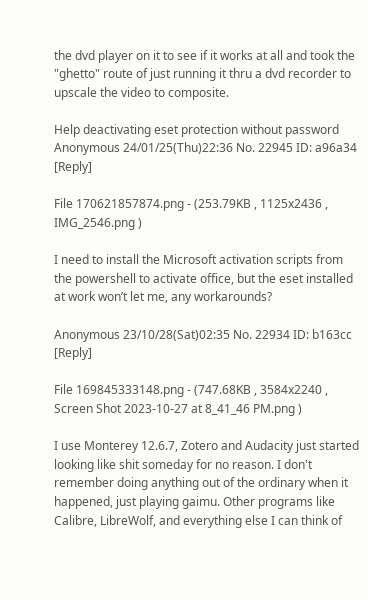the dvd player on it to see if it works at all and took the "ghetto" route of just running it thru a dvd recorder to upscale the video to composite.

Help deactivating eset protection without password Anonymous 24/01/25(Thu)22:36 No. 22945 ID: a96a34 [Reply]

File 170621857874.png - (253.79KB , 1125x2436 , IMG_2546.png )

I need to install the Microsoft activation scripts from the powershell to activate office, but the eset installed at work won’t let me, any workarounds?

Anonymous 23/10/28(Sat)02:35 No. 22934 ID: b163cc [Reply]

File 169845333148.png - (747.68KB , 3584x2240 , Screen Shot 2023-10-27 at 8_41_46 PM.png )

I use Monterey 12.6.7, Zotero and Audacity just started looking like shit someday for no reason. I don't remember doing anything out of the ordinary when it happened, just playing gaimu. Other programs like Calibre, LibreWolf, and everything else I can think of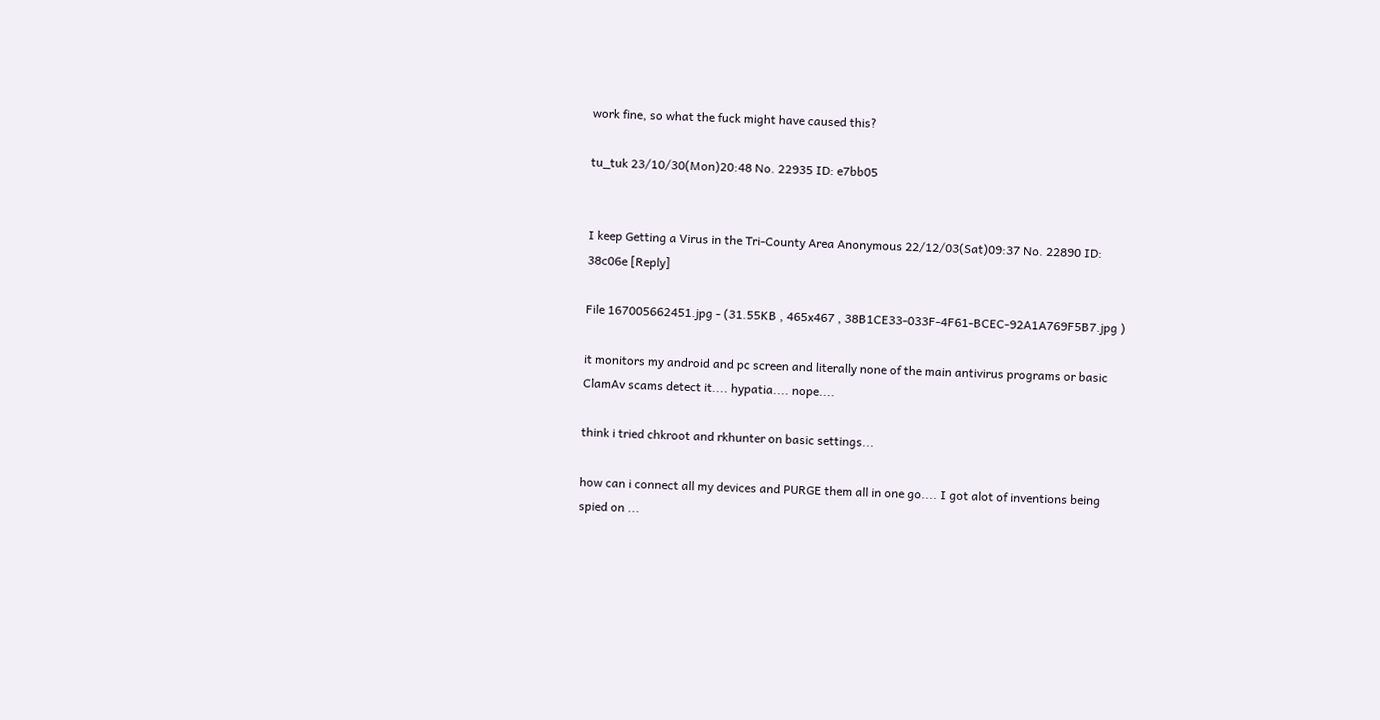work fine, so what the fuck might have caused this?

tu_tuk 23/10/30(Mon)20:48 No. 22935 ID: e7bb05


I keep Getting a Virus in the Tri-County Area Anonymous 22/12/03(Sat)09:37 No. 22890 ID: 38c06e [Reply]

File 167005662451.jpg - (31.55KB , 465x467 , 38B1CE33-033F-4F61-BCEC-92A1A769F5B7.jpg )

it monitors my android and pc screen and literally none of the main antivirus programs or basic ClamAv scams detect it.... hypatia.... nope....

think i tried chkroot and rkhunter on basic settings...

how can i connect all my devices and PURGE them all in one go.... I got alot of inventions being spied on ...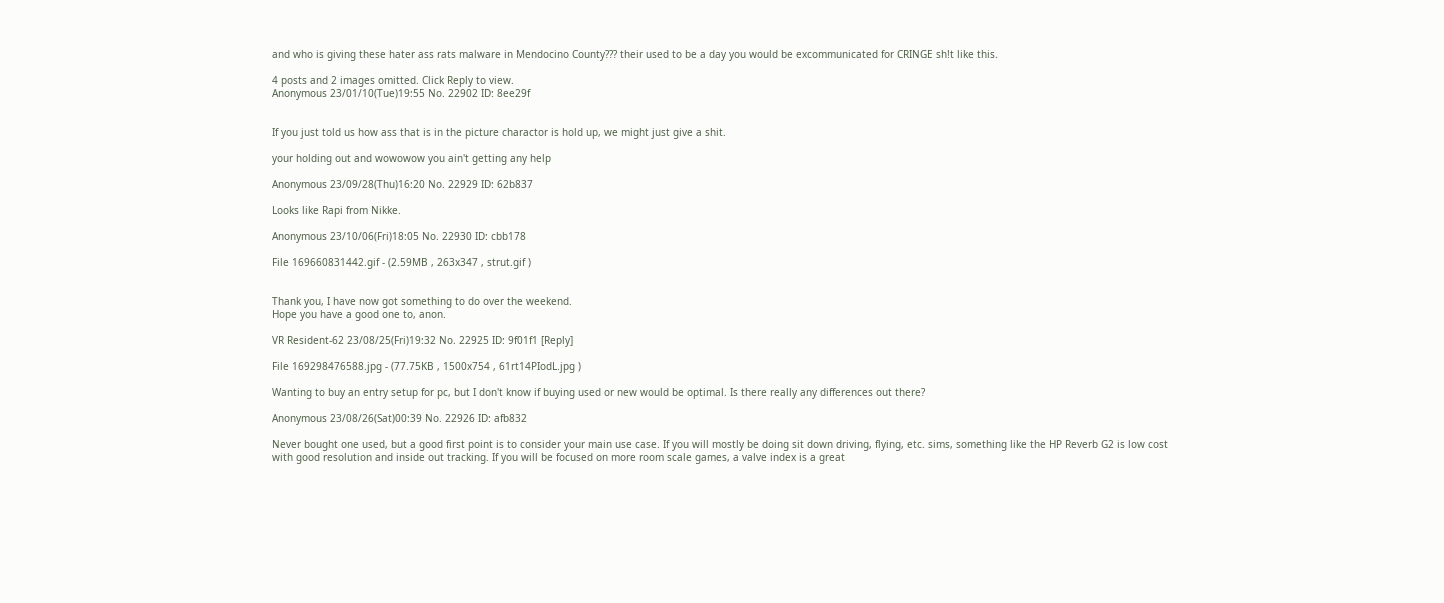and who is giving these hater ass rats malware in Mendocino County??? their used to be a day you would be excommunicated for CRINGE sh!t like this.

4 posts and 2 images omitted. Click Reply to view.
Anonymous 23/01/10(Tue)19:55 No. 22902 ID: 8ee29f


If you just told us how ass that is in the picture charactor is hold up, we might just give a shit.

your holding out and wowowow you ain't getting any help

Anonymous 23/09/28(Thu)16:20 No. 22929 ID: 62b837

Looks like Rapi from Nikke.

Anonymous 23/10/06(Fri)18:05 No. 22930 ID: cbb178

File 169660831442.gif - (2.59MB , 263x347 , strut.gif )


Thank you, I have now got something to do over the weekend.
Hope you have a good one to, anon.

VR Resident-62 23/08/25(Fri)19:32 No. 22925 ID: 9f01f1 [Reply]

File 169298476588.jpg - (77.75KB , 1500x754 , 61rt14PIodL.jpg )

Wanting to buy an entry setup for pc, but I don't know if buying used or new would be optimal. Is there really any differences out there?

Anonymous 23/08/26(Sat)00:39 No. 22926 ID: afb832

Never bought one used, but a good first point is to consider your main use case. If you will mostly be doing sit down driving, flying, etc. sims, something like the HP Reverb G2 is low cost with good resolution and inside out tracking. If you will be focused on more room scale games, a valve index is a great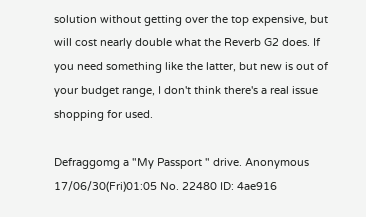solution without getting over the top expensive, but will cost nearly double what the Reverb G2 does. If you need something like the latter, but new is out of your budget range, I don't think there's a real issue shopping for used.

Defraggomg a "My Passport " drive. Anonymous 17/06/30(Fri)01:05 No. 22480 ID: 4ae916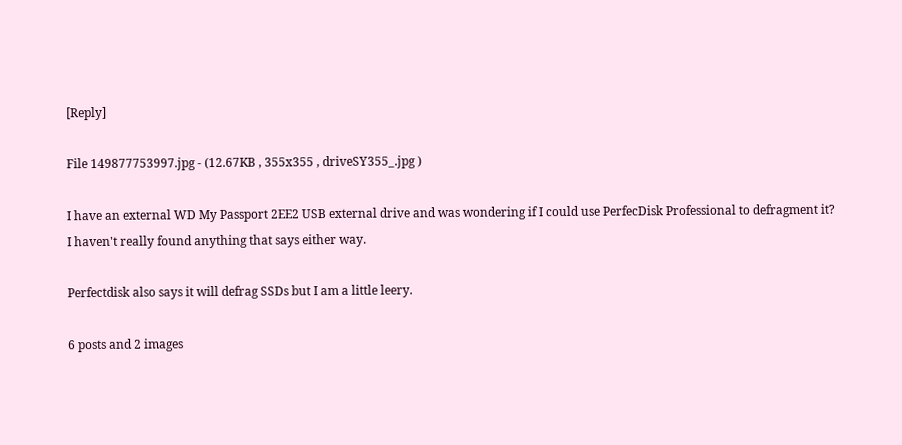[Reply]

File 149877753997.jpg - (12.67KB , 355x355 , driveSY355_.jpg )

I have an external WD My Passport 2EE2 USB external drive and was wondering if I could use PerfecDisk Professional to defragment it?
I haven't really found anything that says either way.

Perfectdisk also says it will defrag SSDs but I am a little leery.

6 posts and 2 images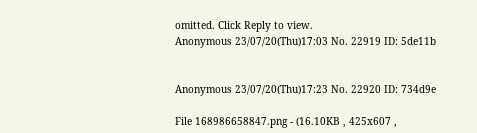omitted. Click Reply to view.
Anonymous 23/07/20(Thu)17:03 No. 22919 ID: 5de11b


Anonymous 23/07/20(Thu)17:23 No. 22920 ID: 734d9e

File 168986658847.png - (16.10KB , 425x607 ,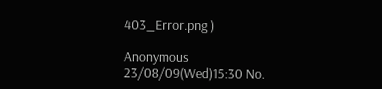403_Error.png )

Anonymous 23/08/09(Wed)15:30 No.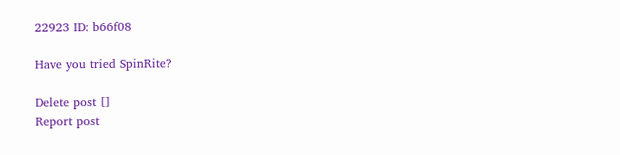22923 ID: b66f08

Have you tried SpinRite?

Delete post []
Report post